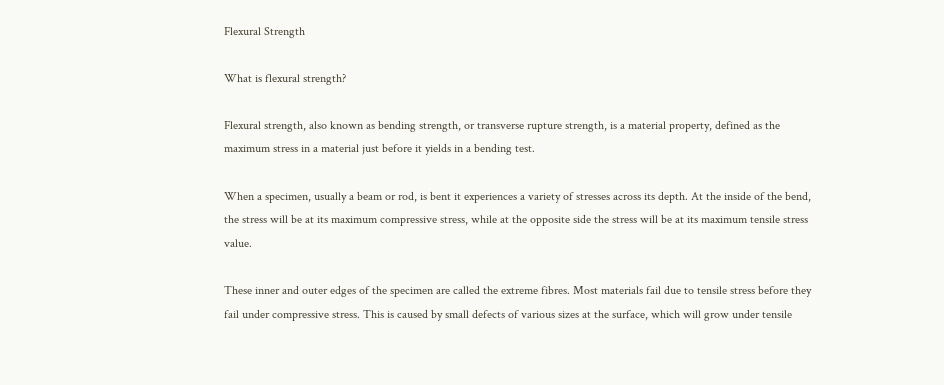Flexural Strength

What is flexural strength?

Flexural strength, also known as bending strength, or transverse rupture strength, is a material property, defined as the maximum stress in a material just before it yields in a bending test.

When a specimen, usually a beam or rod, is bent it experiences a variety of stresses across its depth. At the inside of the bend, the stress will be at its maximum compressive stress, while at the opposite side the stress will be at its maximum tensile stress value.

These inner and outer edges of the specimen are called the extreme fibres. Most materials fail due to tensile stress before they fail under compressive stress. This is caused by small defects of various sizes at the surface, which will grow under tensile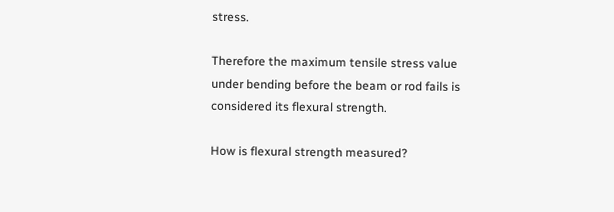stress.

Therefore the maximum tensile stress value under bending before the beam or rod fails is considered its flexural strength.

How is flexural strength measured?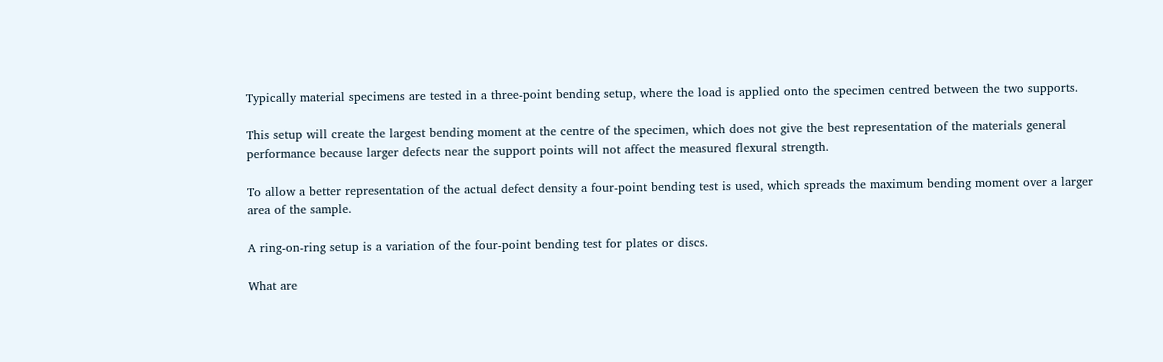Typically material specimens are tested in a three-point bending setup, where the load is applied onto the specimen centred between the two supports.

This setup will create the largest bending moment at the centre of the specimen, which does not give the best representation of the materials general performance because larger defects near the support points will not affect the measured flexural strength.

To allow a better representation of the actual defect density a four-point bending test is used, which spreads the maximum bending moment over a larger area of the sample.

A ring-on-ring setup is a variation of the four-point bending test for plates or discs.

What are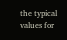the typical values for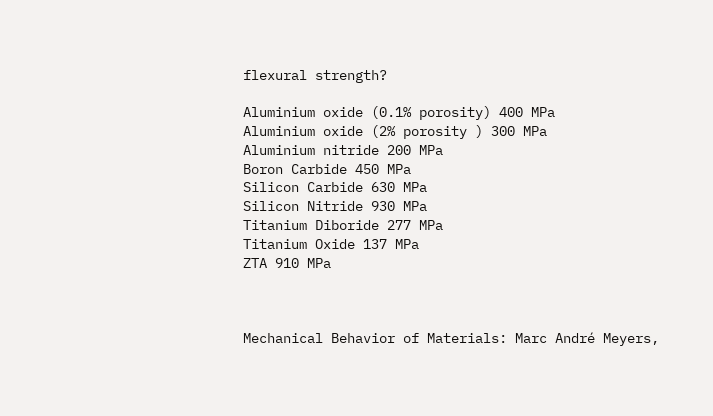flexural strength?

Aluminium oxide (0.1% porosity) 400 MPa
Aluminium oxide (2% porosity ) 300 MPa
Aluminium nitride 200 MPa
Boron Carbide 450 MPa
Silicon Carbide 630 MPa
Silicon Nitride 930 MPa
Titanium Diboride 277 MPa
Titanium Oxide 137 MPa
ZTA 910 MPa



Mechanical Behavior of Materials: Marc André Meyers,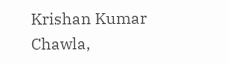Krishan Kumar Chawla,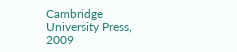Cambridge University Press, 2009